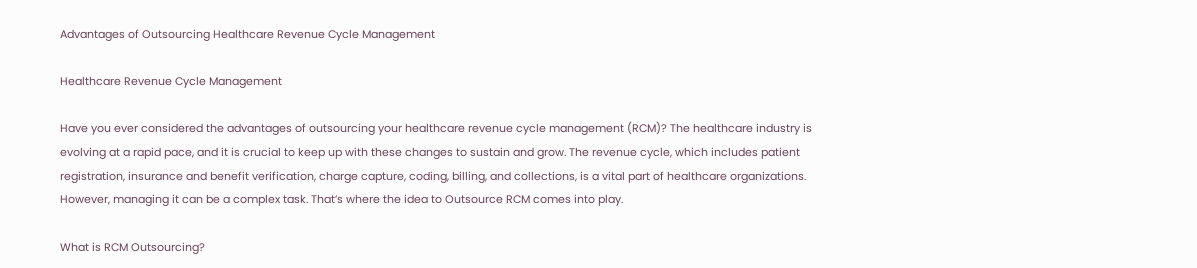Advantages of Outsourcing Healthcare Revenue Cycle Management

Healthcare Revenue Cycle Management

Have you ever considered the advantages of outsourcing your healthcare revenue cycle management (RCM)? The healthcare industry is evolving at a rapid pace, and it is crucial to keep up with these changes to sustain and grow. The revenue cycle, which includes patient registration, insurance and benefit verification, charge capture, coding, billing, and collections, is a vital part of healthcare organizations. However, managing it can be a complex task. That’s where the idea to Outsource RCM comes into play.

What is RCM Outsourcing?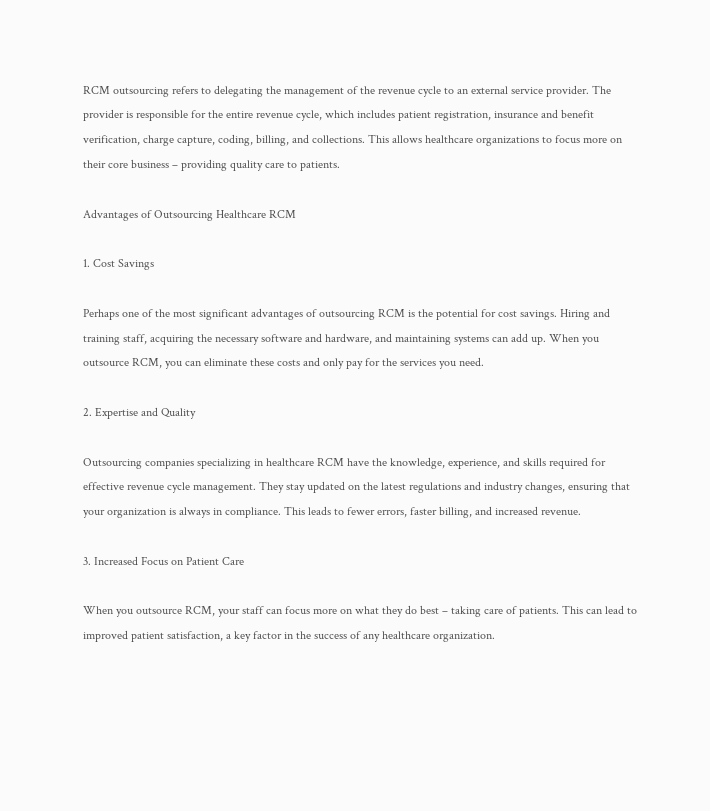RCM outsourcing refers to delegating the management of the revenue cycle to an external service provider. The provider is responsible for the entire revenue cycle, which includes patient registration, insurance and benefit verification, charge capture, coding, billing, and collections. This allows healthcare organizations to focus more on their core business – providing quality care to patients.

Advantages of Outsourcing Healthcare RCM

1. Cost Savings

Perhaps one of the most significant advantages of outsourcing RCM is the potential for cost savings. Hiring and training staff, acquiring the necessary software and hardware, and maintaining systems can add up. When you outsource RCM, you can eliminate these costs and only pay for the services you need.

2. Expertise and Quality

Outsourcing companies specializing in healthcare RCM have the knowledge, experience, and skills required for effective revenue cycle management. They stay updated on the latest regulations and industry changes, ensuring that your organization is always in compliance. This leads to fewer errors, faster billing, and increased revenue.

3. Increased Focus on Patient Care

When you outsource RCM, your staff can focus more on what they do best – taking care of patients. This can lead to improved patient satisfaction, a key factor in the success of any healthcare organization.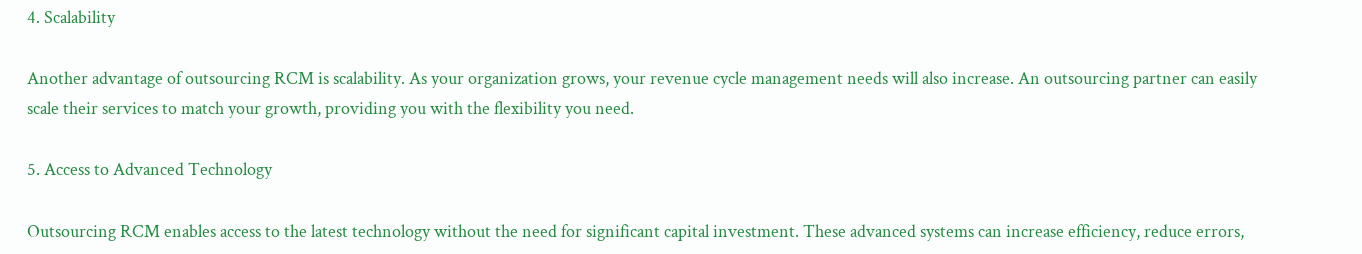4. Scalability

Another advantage of outsourcing RCM is scalability. As your organization grows, your revenue cycle management needs will also increase. An outsourcing partner can easily scale their services to match your growth, providing you with the flexibility you need.

5. Access to Advanced Technology

Outsourcing RCM enables access to the latest technology without the need for significant capital investment. These advanced systems can increase efficiency, reduce errors,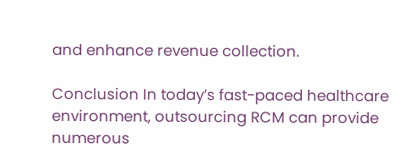and enhance revenue collection.

Conclusion In today’s fast-paced healthcare environment, outsourcing RCM can provide numerous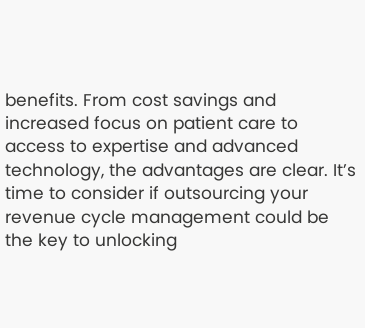benefits. From cost savings and increased focus on patient care to access to expertise and advanced technology, the advantages are clear. It’s time to consider if outsourcing your revenue cycle management could be the key to unlocking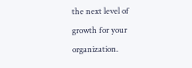the next level of growth for your organization.